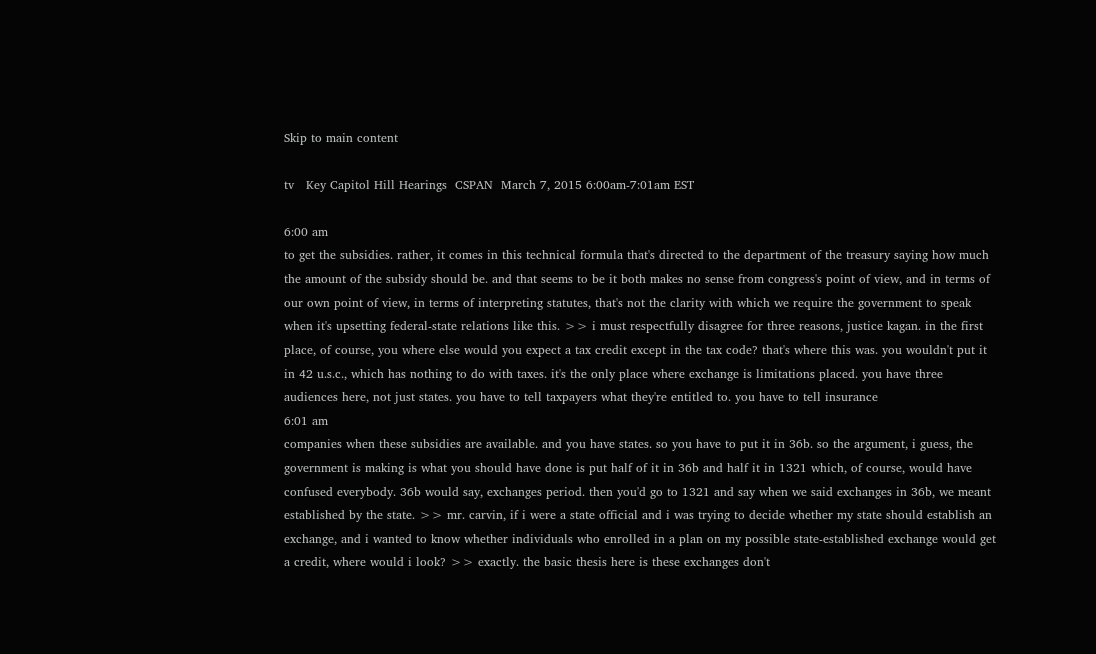Skip to main content

tv   Key Capitol Hill Hearings  CSPAN  March 7, 2015 6:00am-7:01am EST

6:00 am
to get the subsidies. rather, it comes in this technical formula that's directed to the department of the treasury saying how much the amount of the subsidy should be. and that seems to be it both makes no sense from congress's point of view, and in terms of our own point of view, in terms of interpreting statutes, that's not the clarity with which we require the government to speak when it's upsetting federal-state relations like this. >> i must respectfully disagree for three reasons, justice kagan. in the first place, of course, you where else would you expect a tax credit except in the tax code? that's where this was. you wouldn't put it in 42 u.s.c., which has nothing to do with taxes. it's the only place where exchange is limitations placed. you have three audiences here, not just states. you have to tell taxpayers what they're entitled to. you have to tell insurance
6:01 am
companies when these subsidies are available. and you have states. so you have to put it in 36b. so the argument, i guess, the government is making is what you should have done is put half of it in 36b and half it in 1321 which, of course, would have confused everybody. 36b would say, exchanges period. then you'd go to 1321 and say when we said exchanges in 36b, we meant established by the state. >> mr. carvin, if i were a state official and i was trying to decide whether my state should establish an exchange, and i wanted to know whether individuals who enrolled in a plan on my possible state-established exchange would get a credit, where would i look? >> exactly. the basic thesis here is these exchanges don't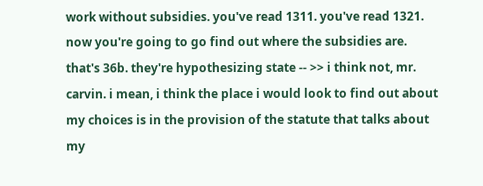work without subsidies. you've read 1311. you've read 1321. now you're going to go find out where the subsidies are. that's 36b. they're hypothesizing state -- >> i think not, mr. carvin. i mean, i think the place i would look to find out about my choices is in the provision of the statute that talks about my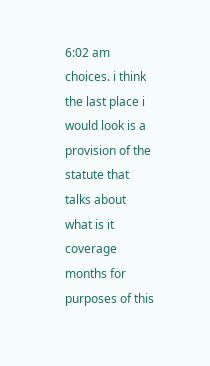6:02 am
choices. i think the last place i would look is a provision of the statute that talks about what is it coverage months for purposes of this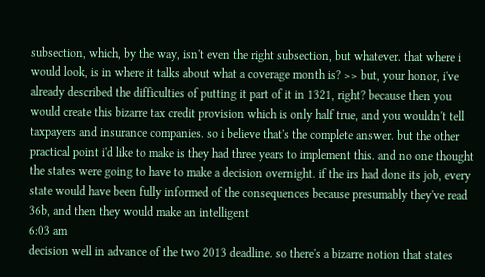subsection, which, by the way, isn't even the right subsection, but whatever. that where i would look, is in where it talks about what a coverage month is? >> but, your honor, i've already described the difficulties of putting it part of it in 1321, right? because then you would create this bizarre tax credit provision which is only half true, and you wouldn't tell taxpayers and insurance companies. so i believe that's the complete answer. but the other practical point i'd like to make is they had three years to implement this. and no one thought the states were going to have to make a decision overnight. if the irs had done its job, every state would have been fully informed of the consequences because presumably they've read 36b, and then they would make an intelligent
6:03 am
decision well in advance of the two 2013 deadline. so there's a bizarre notion that states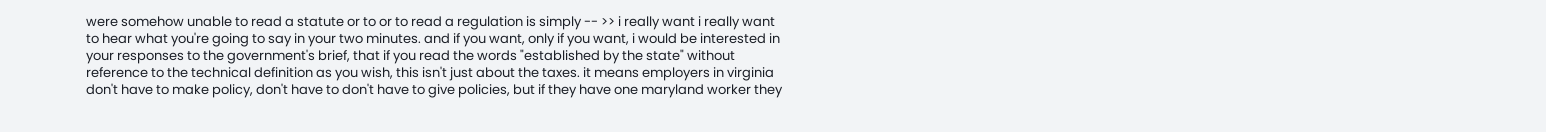were somehow unable to read a statute or to or to read a regulation is simply -- >> i really want i really want to hear what you're going to say in your two minutes. and if you want, only if you want, i would be interested in your responses to the government's brief, that if you read the words "established by the state" without reference to the technical definition as you wish, this isn't just about the taxes. it means employers in virginia don't have to make policy, don't have to don't have to give policies, but if they have one maryland worker they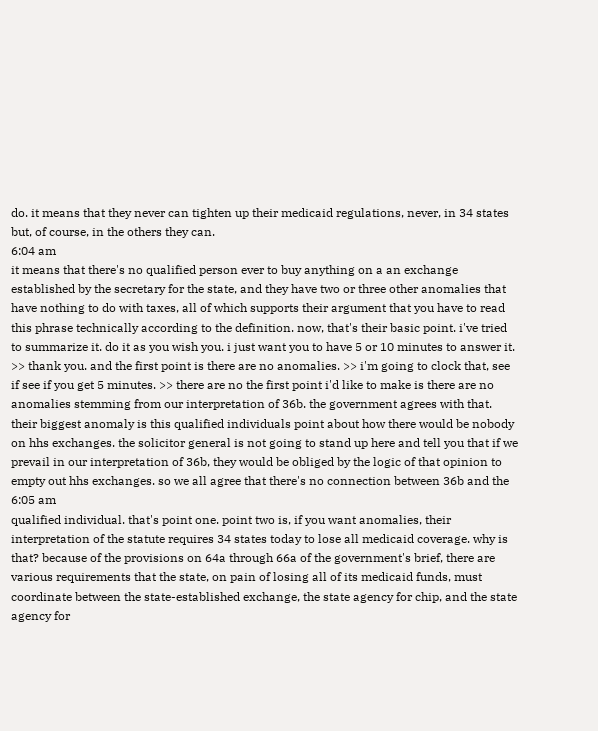do. it means that they never can tighten up their medicaid regulations, never, in 34 states but, of course, in the others they can.
6:04 am
it means that there's no qualified person ever to buy anything on a an exchange established by the secretary for the state, and they have two or three other anomalies that have nothing to do with taxes, all of which supports their argument that you have to read this phrase technically according to the definition. now, that's their basic point. i've tried to summarize it. do it as you wish you. i just want you to have 5 or 10 minutes to answer it. >> thank you. and the first point is there are no anomalies. >> i'm going to clock that, see if see if you get 5 minutes. >> there are no the first point i'd like to make is there are no anomalies stemming from our interpretation of 36b. the government agrees with that. their biggest anomaly is this qualified individuals point about how there would be nobody on hhs exchanges. the solicitor general is not going to stand up here and tell you that if we prevail in our interpretation of 36b, they would be obliged by the logic of that opinion to empty out hhs exchanges. so we all agree that there's no connection between 36b and the
6:05 am
qualified individual. that's point one. point two is, if you want anomalies, their interpretation of the statute requires 34 states today to lose all medicaid coverage. why is that? because of the provisions on 64a through 66a of the government's brief, there are various requirements that the state, on pain of losing all of its medicaid funds, must coordinate between the state-established exchange, the state agency for chip, and the state agency for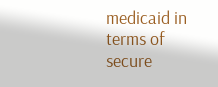medicaid in terms of secure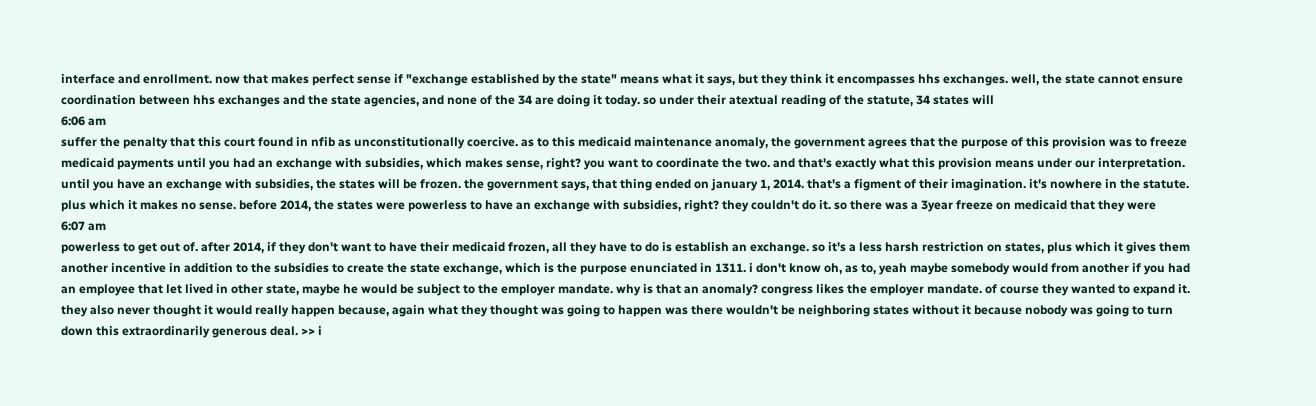interface and enrollment. now that makes perfect sense if "exchange established by the state" means what it says, but they think it encompasses hhs exchanges. well, the state cannot ensure coordination between hhs exchanges and the state agencies, and none of the 34 are doing it today. so under their atextual reading of the statute, 34 states will
6:06 am
suffer the penalty that this court found in nfib as unconstitutionally coercive. as to this medicaid maintenance anomaly, the government agrees that the purpose of this provision was to freeze medicaid payments until you had an exchange with subsidies, which makes sense, right? you want to coordinate the two. and that's exactly what this provision means under our interpretation. until you have an exchange with subsidies, the states will be frozen. the government says, that thing ended on january 1, 2014. that's a figment of their imagination. it's nowhere in the statute. plus which it makes no sense. before 2014, the states were powerless to have an exchange with subsidies, right? they couldn't do it. so there was a 3year freeze on medicaid that they were
6:07 am
powerless to get out of. after 2014, if they don't want to have their medicaid frozen, all they have to do is establish an exchange. so it's a less harsh restriction on states, plus which it gives them another incentive in addition to the subsidies to create the state exchange, which is the purpose enunciated in 1311. i don't know oh, as to, yeah maybe somebody would from another if you had an employee that let lived in other state, maybe he would be subject to the employer mandate. why is that an anomaly? congress likes the employer mandate. of course they wanted to expand it. they also never thought it would really happen because, again what they thought was going to happen was there wouldn't be neighboring states without it because nobody was going to turn down this extraordinarily generous deal. >> i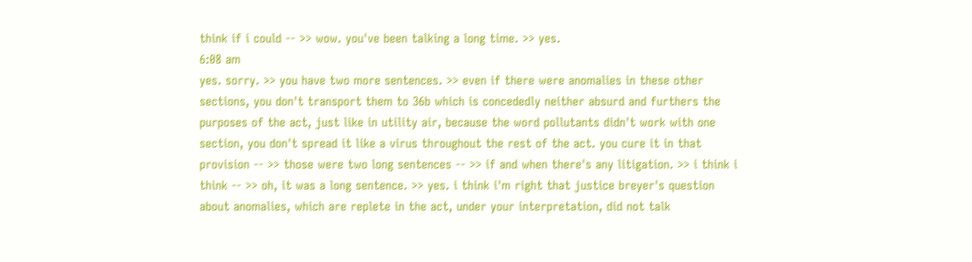think if i could -- >> wow. you've been talking a long time. >> yes.
6:08 am
yes. sorry. >> you have two more sentences. >> even if there were anomalies in these other sections, you don't transport them to 36b which is concededly neither absurd and furthers the purposes of the act, just like in utility air, because the word pollutants didn't work with one section, you don't spread it like a virus throughout the rest of the act. you cure it in that provision -- >> those were two long sentences -- >> if and when there's any litigation. >> i think i think -- >> oh, it was a long sentence. >> yes. i think i'm right that justice breyer's question about anomalies, which are replete in the act, under your interpretation, did not talk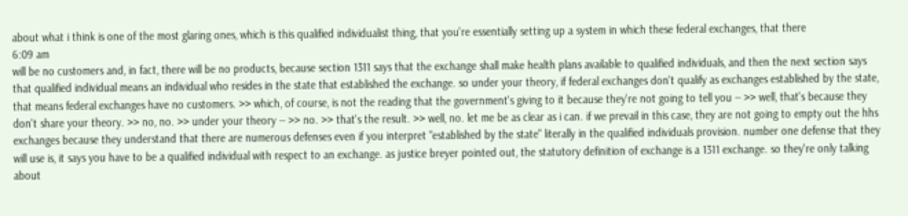about what i think is one of the most glaring ones, which is this qualified individualist thing, that you're essentially setting up a system in which these federal exchanges, that there
6:09 am
will be no customers and, in fact, there will be no products, because section 1311 says that the exchange shall make health plans available to qualified individuals, and then the next section says that qualified individual means an individual who resides in the state that established the exchange. so under your theory, if federal exchanges don't qualify as exchanges established by the state, that means federal exchanges have no customers. >> which, of course, is not the reading that the government's giving to it because they're not going to tell you -- >> well, that's because they don't share your theory. >> no, no. >> under your theory -- >> no. >> that's the result. >> well, no. let me be as clear as i can. if we prevail in this case, they are not going to empty out the hhs exchanges because they understand that there are numerous defenses even if you interpret "established by the state" literally in the qualified individuals provision. number one defense that they will use is, it says you have to be a qualified individual with respect to an exchange. as justice breyer pointed out, the statutory definition of exchange is a 1311 exchange. so they're only talking about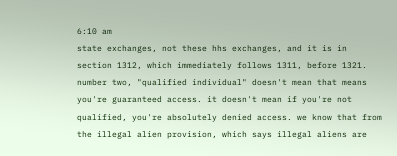6:10 am
state exchanges, not these hhs exchanges, and it is in section 1312, which immediately follows 1311, before 1321. number two, "qualified individual" doesn't mean that means you're guaranteed access. it doesn't mean if you're not qualified, you're absolutely denied access. we know that from the illegal alien provision, which says illegal aliens are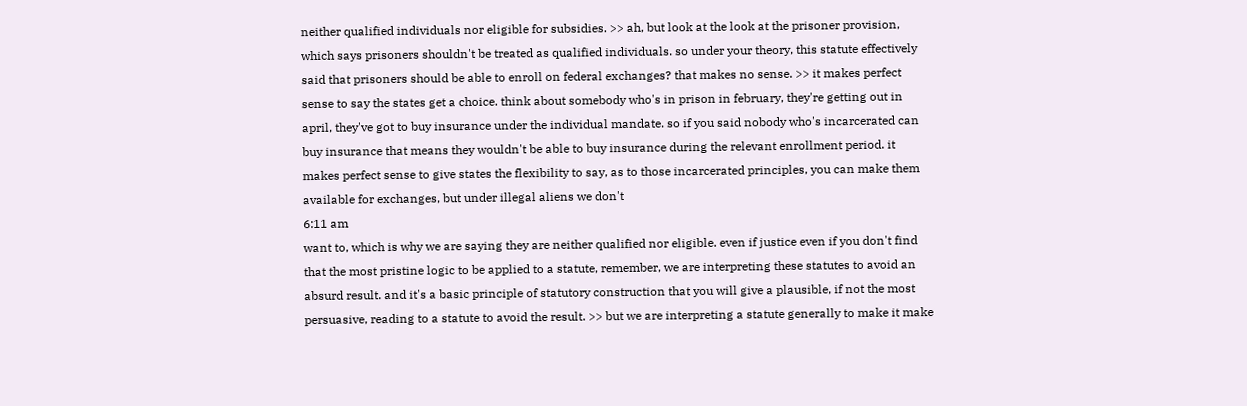neither qualified individuals nor eligible for subsidies. >> ah, but look at the look at the prisoner provision, which says prisoners shouldn't be treated as qualified individuals. so under your theory, this statute effectively said that prisoners should be able to enroll on federal exchanges? that makes no sense. >> it makes perfect sense to say the states get a choice. think about somebody who's in prison in february, they're getting out in april, they've got to buy insurance under the individual mandate. so if you said nobody who's incarcerated can buy insurance that means they wouldn't be able to buy insurance during the relevant enrollment period. it makes perfect sense to give states the flexibility to say, as to those incarcerated principles, you can make them available for exchanges, but under illegal aliens we don't
6:11 am
want to, which is why we are saying they are neither qualified nor eligible. even if justice even if you don't find that the most pristine logic to be applied to a statute, remember, we are interpreting these statutes to avoid an absurd result. and it's a basic principle of statutory construction that you will give a plausible, if not the most persuasive, reading to a statute to avoid the result. >> but we are interpreting a statute generally to make it make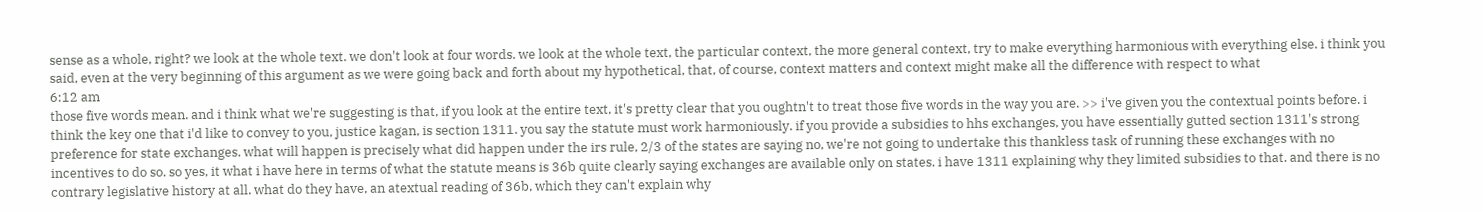sense as a whole, right? we look at the whole text. we don't look at four words. we look at the whole text, the particular context, the more general context, try to make everything harmonious with everything else. i think you said, even at the very beginning of this argument as we were going back and forth about my hypothetical, that, of course, context matters and context might make all the difference with respect to what
6:12 am
those five words mean. and i think what we're suggesting is that, if you look at the entire text, it's pretty clear that you oughtn't to treat those five words in the way you are. >> i've given you the contextual points before. i think the key one that i'd like to convey to you, justice kagan, is section 1311. you say the statute must work harmoniously. if you provide a subsidies to hhs exchanges, you have essentially gutted section 1311's strong preference for state exchanges. what will happen is precisely what did happen under the irs rule, 2/3 of the states are saying no, we're not going to undertake this thankless task of running these exchanges with no incentives to do so. so yes, it what i have here in terms of what the statute means is 36b quite clearly saying exchanges are available only on states. i have 1311 explaining why they limited subsidies to that. and there is no contrary legislative history at all. what do they have, an atextual reading of 36b, which they can't explain why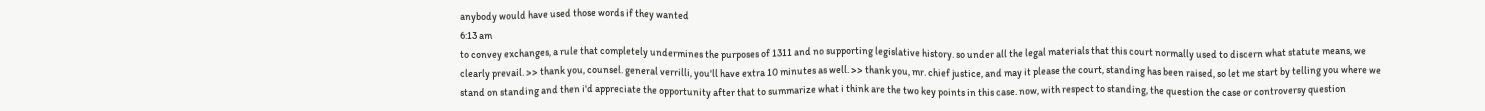anybody would have used those words if they wanted
6:13 am
to convey exchanges, a rule that completely undermines the purposes of 1311 and no supporting legislative history. so under all the legal materials that this court normally used to discern what statute means, we clearly prevail. >> thank you, counsel. general verrilli, you'll have extra 10 minutes as well. >> thank you, mr. chief justice, and may it please the court, standing has been raised, so let me start by telling you where we stand on standing and then i'd appreciate the opportunity after that to summarize what i think are the two key points in this case. now, with respect to standing, the question the case or controversy question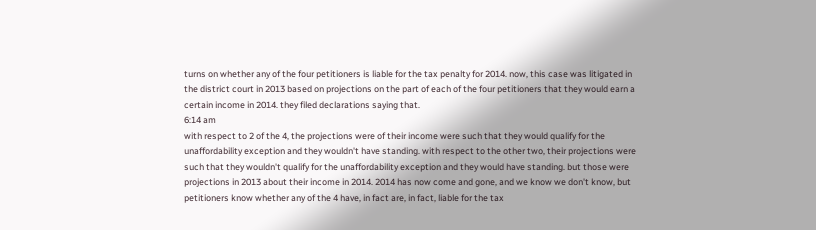turns on whether any of the four petitioners is liable for the tax penalty for 2014. now, this case was litigated in the district court in 2013 based on projections on the part of each of the four petitioners that they would earn a certain income in 2014. they filed declarations saying that.
6:14 am
with respect to 2 of the 4, the projections were of their income were such that they would qualify for the unaffordability exception and they wouldn't have standing. with respect to the other two, their projections were such that they wouldn't qualify for the unaffordability exception and they would have standing. but those were projections in 2013 about their income in 2014. 2014 has now come and gone, and we know we don't know, but petitioners know whether any of the 4 have, in fact are, in fact, liable for the tax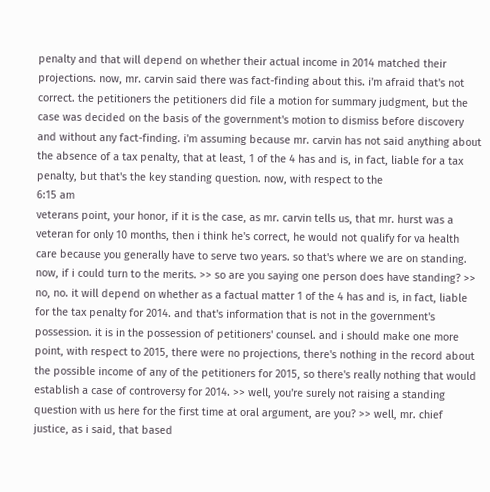penalty and that will depend on whether their actual income in 2014 matched their projections. now, mr. carvin said there was fact-finding about this. i'm afraid that's not correct. the petitioners the petitioners did file a motion for summary judgment, but the case was decided on the basis of the government's motion to dismiss before discovery and without any fact-finding. i'm assuming because mr. carvin has not said anything about the absence of a tax penalty, that at least, 1 of the 4 has and is, in fact, liable for a tax penalty, but that's the key standing question. now, with respect to the
6:15 am
veterans point, your honor, if it is the case, as mr. carvin tells us, that mr. hurst was a veteran for only 10 months, then i think he's correct, he would not qualify for va health care because you generally have to serve two years. so that's where we are on standing. now, if i could turn to the merits. >> so are you saying one person does have standing? >> no, no. it will depend on whether as a factual matter 1 of the 4 has and is, in fact, liable for the tax penalty for 2014. and that's information that is not in the government's possession. it is in the possession of petitioners' counsel. and i should make one more point, with respect to 2015, there were no projections, there's nothing in the record about the possible income of any of the petitioners for 2015, so there's really nothing that would establish a case of controversy for 2014. >> well, you're surely not raising a standing question with us here for the first time at oral argument, are you? >> well, mr. chief justice, as i said, that based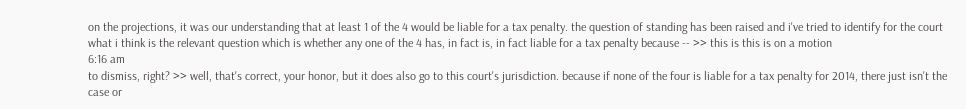on the projections, it was our understanding that at least 1 of the 4 would be liable for a tax penalty. the question of standing has been raised and i've tried to identify for the court what i think is the relevant question which is whether any one of the 4 has, in fact is, in fact liable for a tax penalty because -- >> this is this is on a motion
6:16 am
to dismiss, right? >> well, that's correct, your honor, but it does also go to this court's jurisdiction. because if none of the four is liable for a tax penalty for 2014, there just isn't the case or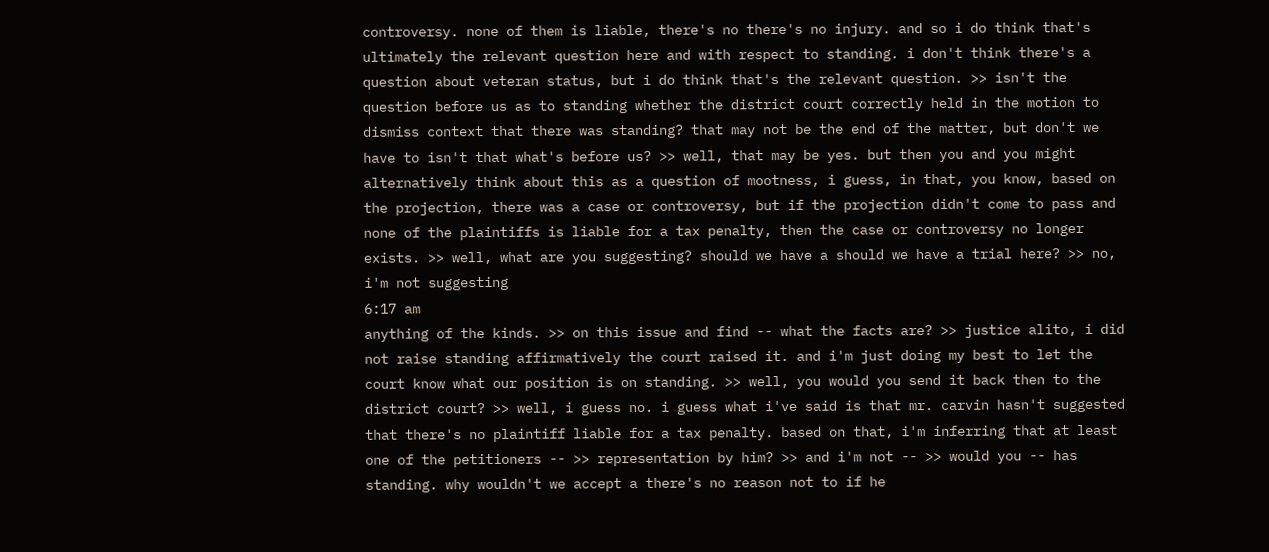controversy. none of them is liable, there's no there's no injury. and so i do think that's ultimately the relevant question here and with respect to standing. i don't think there's a question about veteran status, but i do think that's the relevant question. >> isn't the question before us as to standing whether the district court correctly held in the motion to dismiss context that there was standing? that may not be the end of the matter, but don't we have to isn't that what's before us? >> well, that may be yes. but then you and you might alternatively think about this as a question of mootness, i guess, in that, you know, based on the projection, there was a case or controversy, but if the projection didn't come to pass and none of the plaintiffs is liable for a tax penalty, then the case or controversy no longer exists. >> well, what are you suggesting? should we have a should we have a trial here? >> no, i'm not suggesting
6:17 am
anything of the kinds. >> on this issue and find -- what the facts are? >> justice alito, i did not raise standing affirmatively the court raised it. and i'm just doing my best to let the court know what our position is on standing. >> well, you would you send it back then to the district court? >> well, i guess no. i guess what i've said is that mr. carvin hasn't suggested that there's no plaintiff liable for a tax penalty. based on that, i'm inferring that at least one of the petitioners -- >> representation by him? >> and i'm not -- >> would you -- has standing. why wouldn't we accept a there's no reason not to if he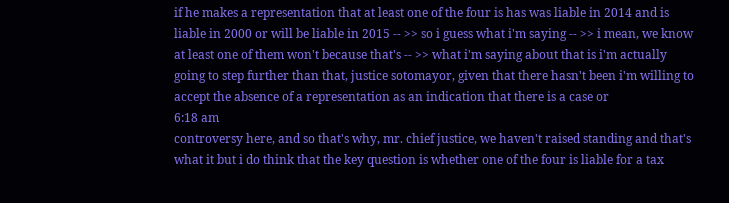if he makes a representation that at least one of the four is has was liable in 2014 and is liable in 2000 or will be liable in 2015 -- >> so i guess what i'm saying -- >> i mean, we know at least one of them won't because that's -- >> what i'm saying about that is i'm actually going to step further than that, justice sotomayor, given that there hasn't been i'm willing to accept the absence of a representation as an indication that there is a case or
6:18 am
controversy here, and so that's why, mr. chief justice, we haven't raised standing and that's what it but i do think that the key question is whether one of the four is liable for a tax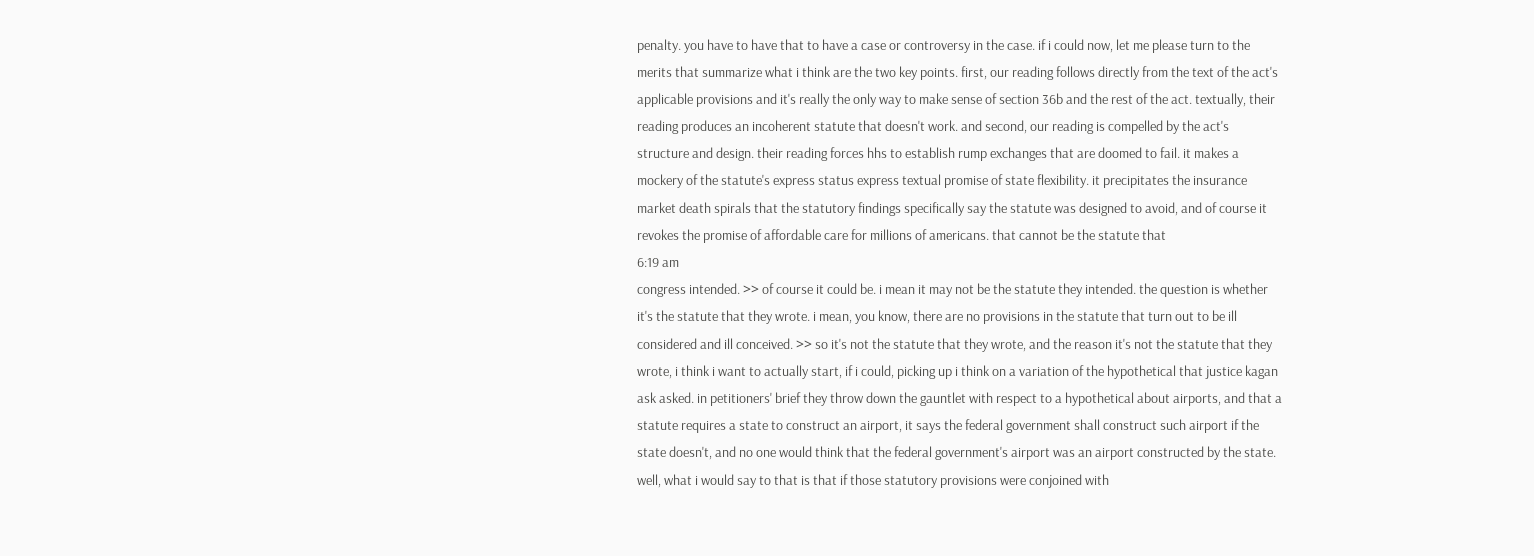penalty. you have to have that to have a case or controversy in the case. if i could now, let me please turn to the merits that summarize what i think are the two key points. first, our reading follows directly from the text of the act's applicable provisions and it's really the only way to make sense of section 36b and the rest of the act. textually, their reading produces an incoherent statute that doesn't work. and second, our reading is compelled by the act's structure and design. their reading forces hhs to establish rump exchanges that are doomed to fail. it makes a mockery of the statute's express status express textual promise of state flexibility. it precipitates the insurance market death spirals that the statutory findings specifically say the statute was designed to avoid, and of course it revokes the promise of affordable care for millions of americans. that cannot be the statute that
6:19 am
congress intended. >> of course it could be. i mean it may not be the statute they intended. the question is whether it's the statute that they wrote. i mean, you know, there are no provisions in the statute that turn out to be ill considered and ill conceived. >> so it's not the statute that they wrote, and the reason it's not the statute that they wrote, i think i want to actually start, if i could, picking up i think on a variation of the hypothetical that justice kagan ask asked. in petitioners' brief they throw down the gauntlet with respect to a hypothetical about airports, and that a statute requires a state to construct an airport, it says the federal government shall construct such airport if the state doesn't, and no one would think that the federal government's airport was an airport constructed by the state. well, what i would say to that is that if those statutory provisions were conjoined with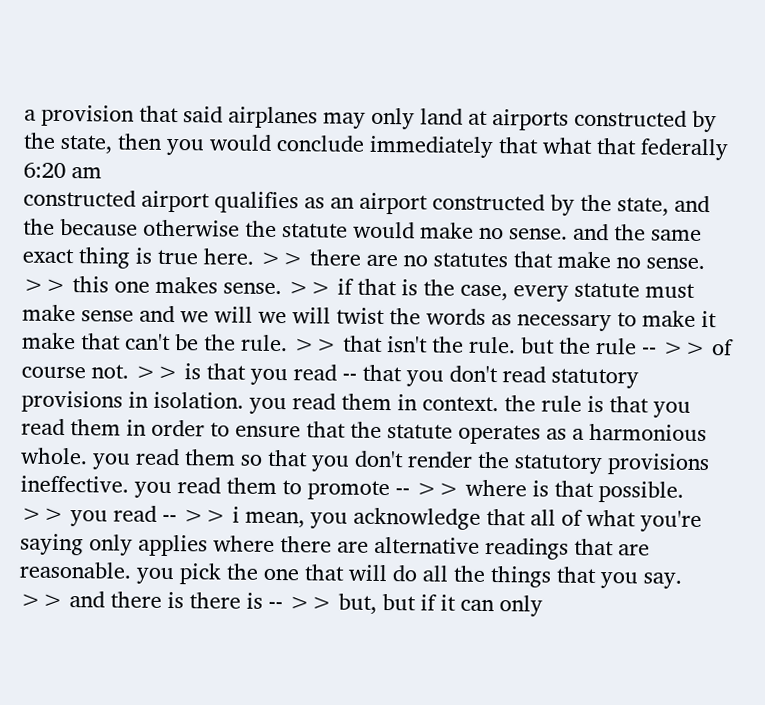a provision that said airplanes may only land at airports constructed by the state, then you would conclude immediately that what that federally
6:20 am
constructed airport qualifies as an airport constructed by the state, and the because otherwise the statute would make no sense. and the same exact thing is true here. >> there are no statutes that make no sense. >> this one makes sense. >> if that is the case, every statute must make sense and we will we will twist the words as necessary to make it make that can't be the rule. >> that isn't the rule. but the rule -- >> of course not. >> is that you read -- that you don't read statutory provisions in isolation. you read them in context. the rule is that you read them in order to ensure that the statute operates as a harmonious whole. you read them so that you don't render the statutory provisions ineffective. you read them to promote -- >> where is that possible. >> you read -- >> i mean, you acknowledge that all of what you're saying only applies where there are alternative readings that are reasonable. you pick the one that will do all the things that you say. >> and there is there is -- >> but, but if it can only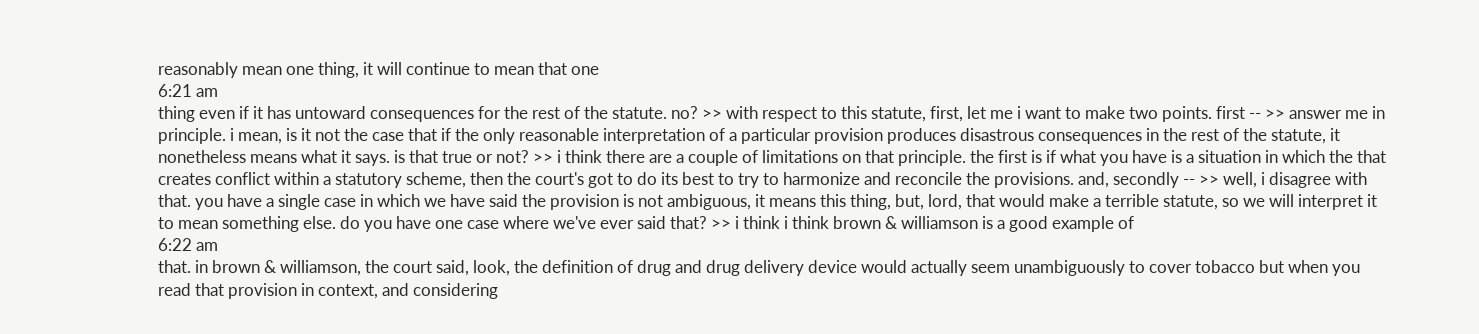reasonably mean one thing, it will continue to mean that one
6:21 am
thing even if it has untoward consequences for the rest of the statute. no? >> with respect to this statute, first, let me i want to make two points. first -- >> answer me in principle. i mean, is it not the case that if the only reasonable interpretation of a particular provision produces disastrous consequences in the rest of the statute, it nonetheless means what it says. is that true or not? >> i think there are a couple of limitations on that principle. the first is if what you have is a situation in which the that creates conflict within a statutory scheme, then the court's got to do its best to try to harmonize and reconcile the provisions. and, secondly -- >> well, i disagree with that. you have a single case in which we have said the provision is not ambiguous, it means this thing, but, lord, that would make a terrible statute, so we will interpret it to mean something else. do you have one case where we've ever said that? >> i think i think brown & williamson is a good example of
6:22 am
that. in brown & williamson, the court said, look, the definition of drug and drug delivery device would actually seem unambiguously to cover tobacco but when you read that provision in context, and considering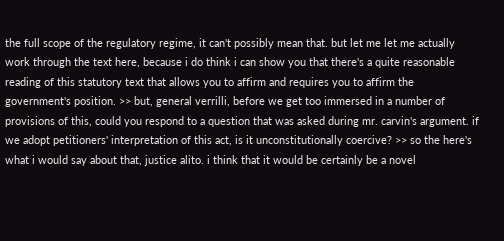the full scope of the regulatory regime, it can't possibly mean that. but let me let me actually work through the text here, because i do think i can show you that there's a quite reasonable reading of this statutory text that allows you to affirm and requires you to affirm the government's position. >> but, general verrilli, before we get too immersed in a number of provisions of this, could you respond to a question that was asked during mr. carvin's argument. if we adopt petitioners' interpretation of this act, is it unconstitutionally coercive? >> so the here's what i would say about that, justice alito. i think that it would be certainly be a novel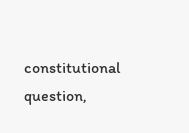constitutional question,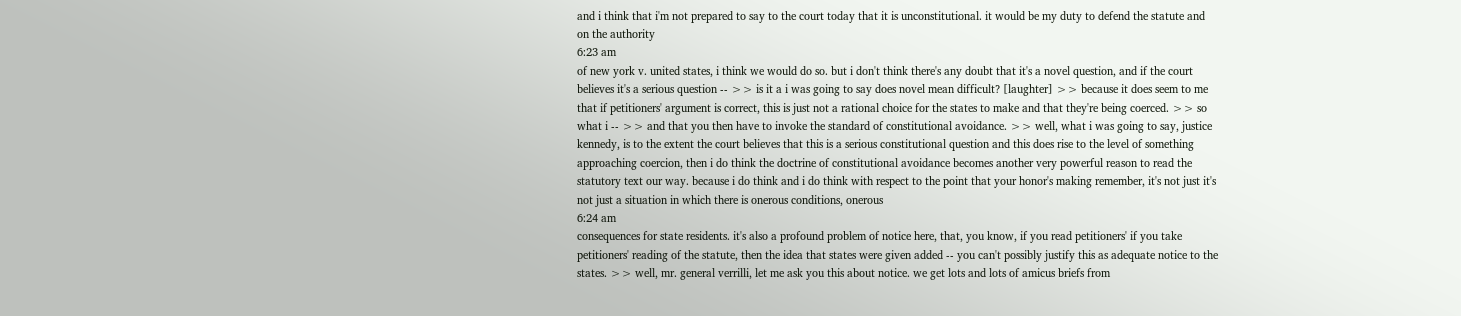and i think that i'm not prepared to say to the court today that it is unconstitutional. it would be my duty to defend the statute and on the authority
6:23 am
of new york v. united states, i think we would do so. but i don't think there's any doubt that it's a novel question, and if the court believes it's a serious question -- >> is it a i was going to say does novel mean difficult? [laughter] >> because it does seem to me that if petitioners' argument is correct, this is just not a rational choice for the states to make and that they're being coerced. >> so what i -- >> and that you then have to invoke the standard of constitutional avoidance. >> well, what i was going to say, justice kennedy, is to the extent the court believes that this is a serious constitutional question and this does rise to the level of something approaching coercion, then i do think the doctrine of constitutional avoidance becomes another very powerful reason to read the statutory text our way. because i do think and i do think with respect to the point that your honor's making remember, it's not just it's not just a situation in which there is onerous conditions, onerous
6:24 am
consequences for state residents. it's also a profound problem of notice here, that, you know, if you read petitioners' if you take petitioners' reading of the statute, then the idea that states were given added -- you can't possibly justify this as adequate notice to the states. >> well, mr. general verrilli, let me ask you this about notice. we get lots and lots of amicus briefs from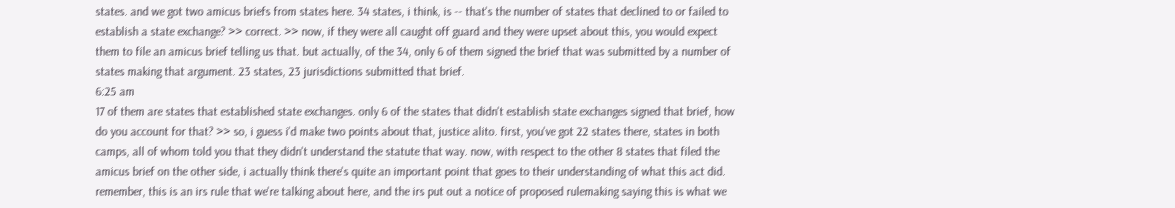states. and we got two amicus briefs from states here. 34 states, i think, is -- that's the number of states that declined to or failed to establish a state exchange? >> correct. >> now, if they were all caught off guard and they were upset about this, you would expect them to file an amicus brief telling us that. but actually, of the 34, only 6 of them signed the brief that was submitted by a number of states making that argument. 23 states, 23 jurisdictions submitted that brief.
6:25 am
17 of them are states that established state exchanges. only 6 of the states that didn't establish state exchanges signed that brief, how do you account for that? >> so, i guess i'd make two points about that, justice alito. first, you've got 22 states there, states in both camps, all of whom told you that they didn't understand the statute that way. now, with respect to the other 8 states that filed the amicus brief on the other side, i actually think there's quite an important point that goes to their understanding of what this act did. remember, this is an irs rule that we're talking about here, and the irs put out a notice of proposed rulemaking saying this is what we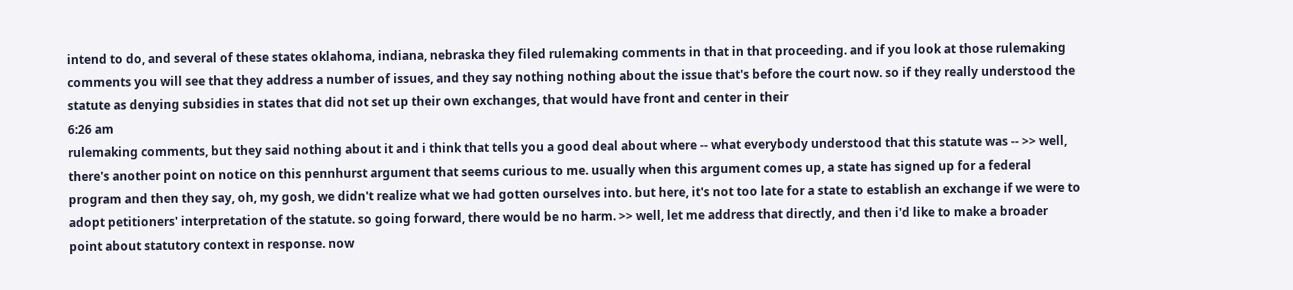intend to do, and several of these states oklahoma, indiana, nebraska they filed rulemaking comments in that in that proceeding. and if you look at those rulemaking comments you will see that they address a number of issues, and they say nothing nothing about the issue that's before the court now. so if they really understood the statute as denying subsidies in states that did not set up their own exchanges, that would have front and center in their
6:26 am
rulemaking comments, but they said nothing about it and i think that tells you a good deal about where -- what everybody understood that this statute was -- >> well, there's another point on notice on this pennhurst argument that seems curious to me. usually when this argument comes up, a state has signed up for a federal program and then they say, oh, my gosh, we didn't realize what we had gotten ourselves into. but here, it's not too late for a state to establish an exchange if we were to adopt petitioners' interpretation of the statute. so going forward, there would be no harm. >> well, let me address that directly, and then i'd like to make a broader point about statutory context in response. now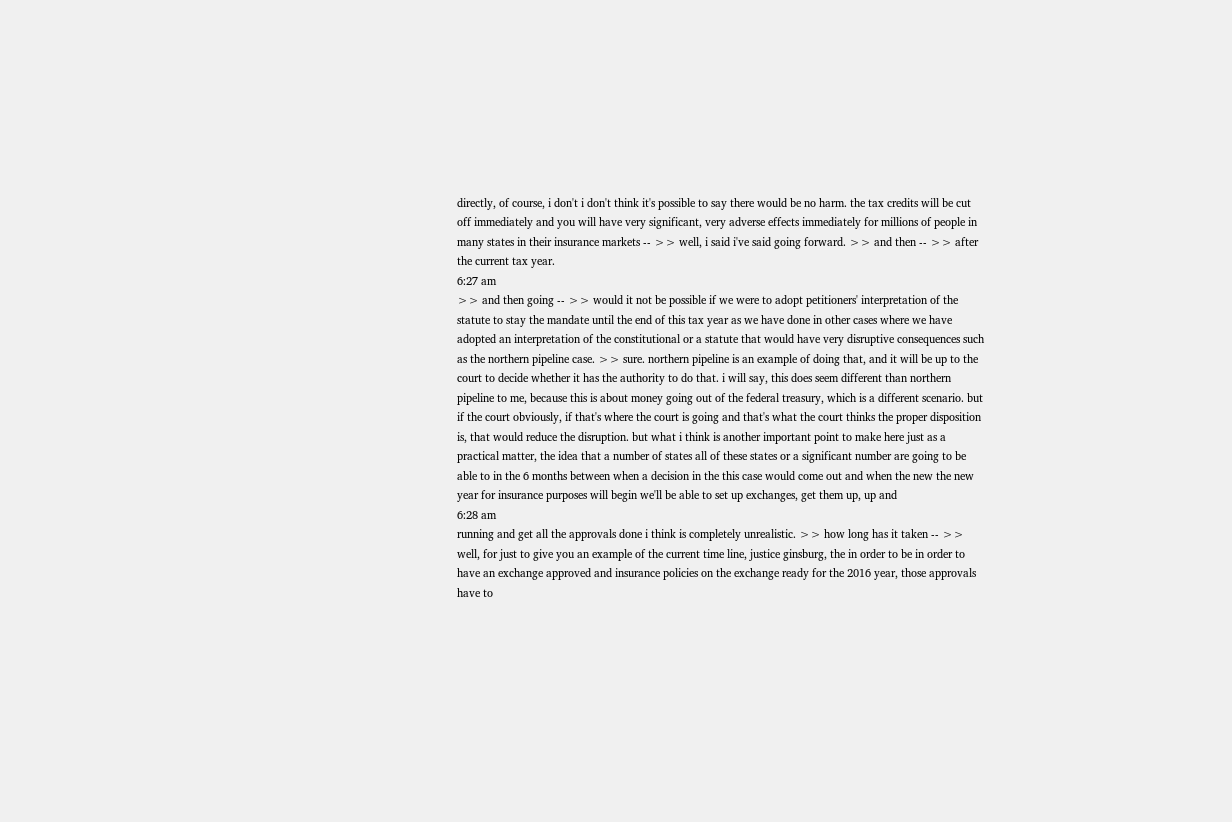directly, of course, i don't i don't think it's possible to say there would be no harm. the tax credits will be cut off immediately and you will have very significant, very adverse effects immediately for millions of people in many states in their insurance markets -- >> well, i said i've said going forward. >> and then -- >> after the current tax year.
6:27 am
>> and then going -- >> would it not be possible if we were to adopt petitioners' interpretation of the statute to stay the mandate until the end of this tax year as we have done in other cases where we have adopted an interpretation of the constitutional or a statute that would have very disruptive consequences such as the northern pipeline case. >> sure. northern pipeline is an example of doing that, and it will be up to the court to decide whether it has the authority to do that. i will say, this does seem different than northern pipeline to me, because this is about money going out of the federal treasury, which is a different scenario. but if the court obviously, if that's where the court is going and that's what the court thinks the proper disposition is, that would reduce the disruption. but what i think is another important point to make here just as a practical matter, the idea that a number of states all of these states or a significant number are going to be able to in the 6 months between when a decision in the this case would come out and when the new the new year for insurance purposes will begin we'll be able to set up exchanges, get them up, up and
6:28 am
running and get all the approvals done i think is completely unrealistic. >> how long has it taken -- >> well, for just to give you an example of the current time line, justice ginsburg, the in order to be in order to have an exchange approved and insurance policies on the exchange ready for the 2016 year, those approvals have to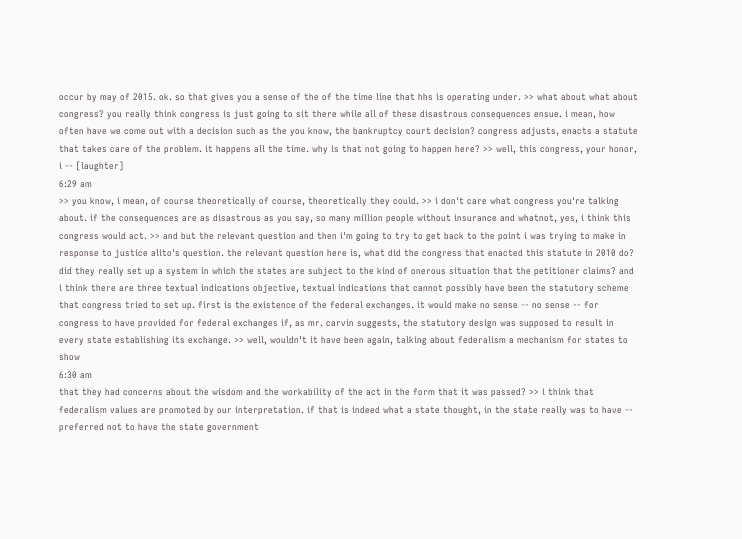occur by may of 2015. ok. so that gives you a sense of the of the time line that hhs is operating under. >> what about what about congress? you really think congress is just going to sit there while all of these disastrous consequences ensue. i mean, how often have we come out with a decision such as the you know, the bankruptcy court decision? congress adjusts, enacts a statute that takes care of the problem. it happens all the time. why is that not going to happen here? >> well, this congress, your honor, i -- [laughter]
6:29 am
>> you know, i mean, of course theoretically of course, theoretically they could. >> i don't care what congress you're talking about. if the consequences are as disastrous as you say, so many million people without insurance and whatnot, yes, i think this congress would act. >> and but the relevant question and then i'm going to try to get back to the point i was trying to make in response to justice alito's question. the relevant question here is, what did the congress that enacted this statute in 2010 do? did they really set up a system in which the states are subject to the kind of onerous situation that the petitioner claims? and i think there are three textual indications objective, textual indications that cannot possibly have been the statutory scheme that congress tried to set up. first is the existence of the federal exchanges. it would make no sense -- no sense -- for congress to have provided for federal exchanges if, as mr. carvin suggests, the statutory design was supposed to result in every state establishing its exchange. >> well, wouldn't it have been again, talking about federalism a mechanism for states to show
6:30 am
that they had concerns about the wisdom and the workability of the act in the form that it was passed? >> i think that federalism values are promoted by our interpretation. if that is indeed what a state thought, in the state really was to have -- preferred not to have the state government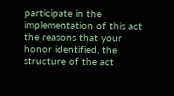participate in the implementation of this act the reasons that your honor identified, the structure of the act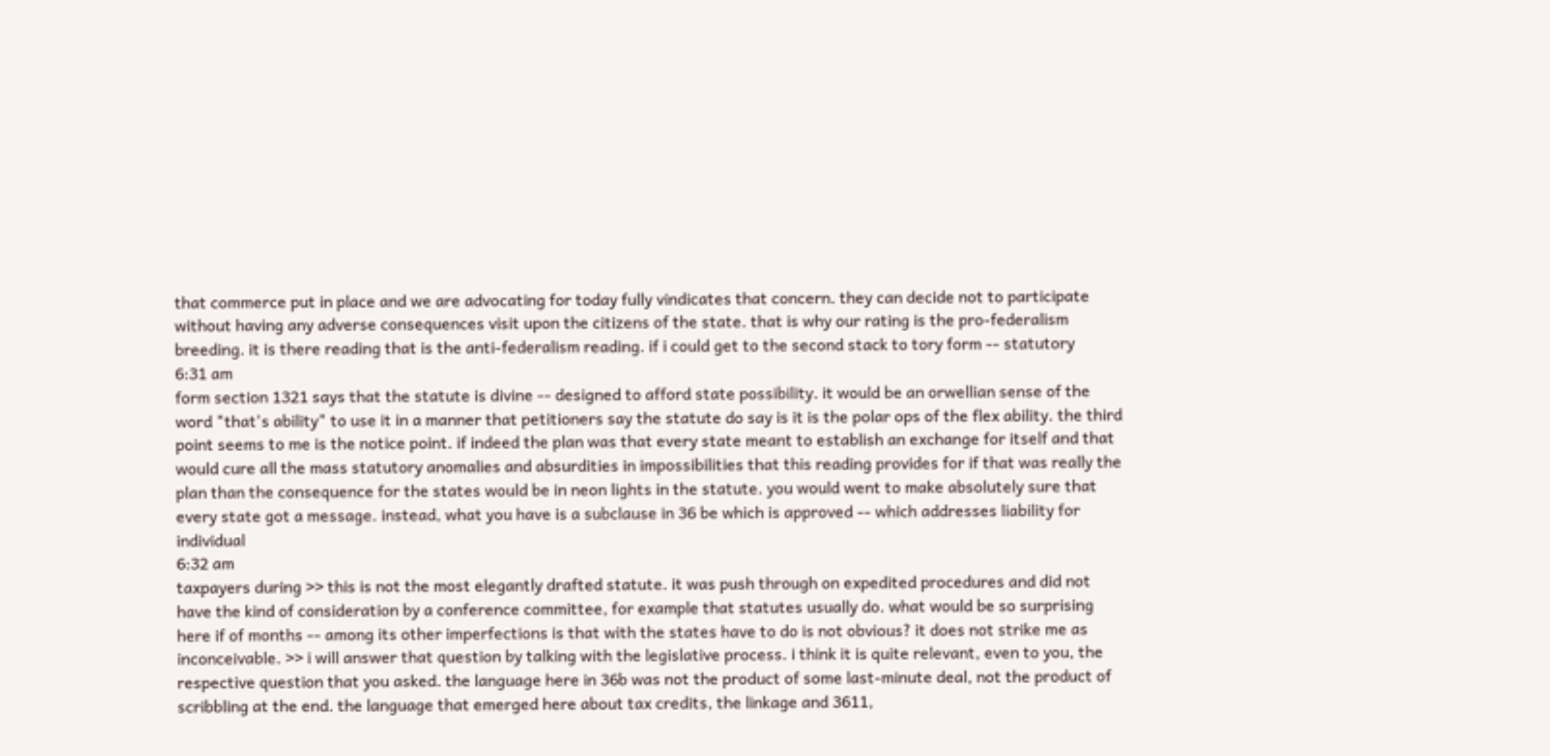that commerce put in place and we are advocating for today fully vindicates that concern. they can decide not to participate without having any adverse consequences visit upon the citizens of the state. that is why our rating is the pro-federalism breeding. it is there reading that is the anti-federalism reading. if i could get to the second stack to tory form -- statutory
6:31 am
form section 1321 says that the statute is divine -- designed to afford state possibility. it would be an orwellian sense of the word "that's ability" to use it in a manner that petitioners say the statute do say is it is the polar ops of the flex ability. the third point seems to me is the notice point. if indeed the plan was that every state meant to establish an exchange for itself and that would cure all the mass statutory anomalies and absurdities in impossibilities that this reading provides for if that was really the plan than the consequence for the states would be in neon lights in the statute. you would went to make absolutely sure that every state got a message. instead, what you have is a subclause in 36 be which is approved -- which addresses liability for individual
6:32 am
taxpayers during >> this is not the most elegantly drafted statute. it was push through on expedited procedures and did not have the kind of consideration by a conference committee, for example that statutes usually do. what would be so surprising here if of months -- among its other imperfections is that with the states have to do is not obvious? it does not strike me as inconceivable. >> i will answer that question by talking with the legislative process. i think it is quite relevant, even to you, the respective question that you asked. the language here in 36b was not the product of some last-minute deal, not the product of scribbling at the end. the language that emerged here about tax credits, the linkage and 3611,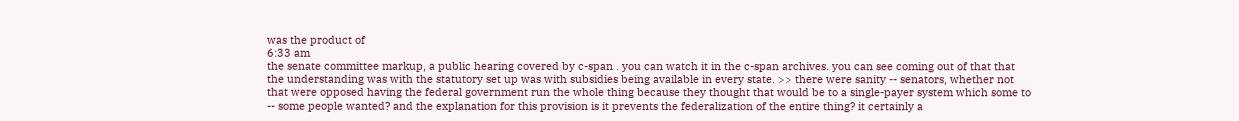was the product of
6:33 am
the senate committee markup, a public hearing covered by c-span . you can watch it in the c-span archives. you can see coming out of that that the understanding was with the statutory set up was with subsidies being available in every state. >> there were sanity -- senators, whether not that were opposed having the federal government run the whole thing because they thought that would be to a single-payer system which some to -- some people wanted? and the explanation for this provision is it prevents the federalization of the entire thing? it certainly a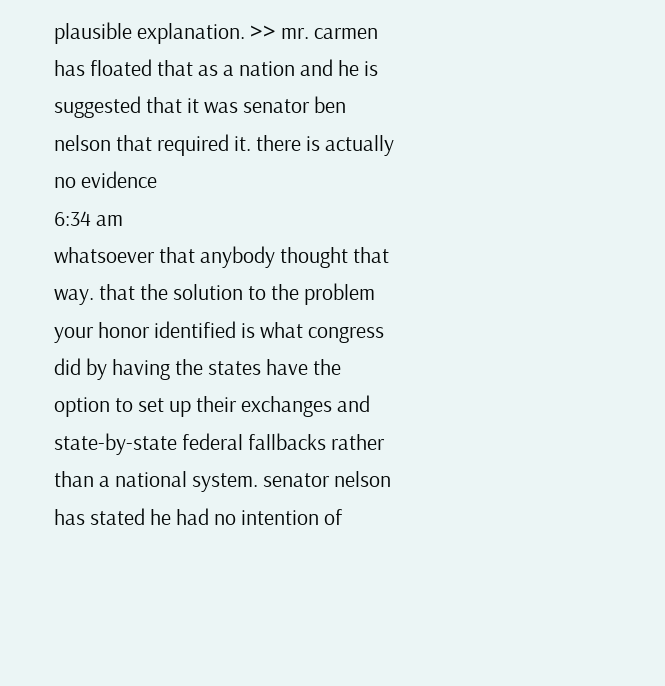plausible explanation. >> mr. carmen has floated that as a nation and he is suggested that it was senator ben nelson that required it. there is actually no evidence
6:34 am
whatsoever that anybody thought that way. that the solution to the problem your honor identified is what congress did by having the states have the option to set up their exchanges and state-by-state federal fallbacks rather than a national system. senator nelson has stated he had no intention of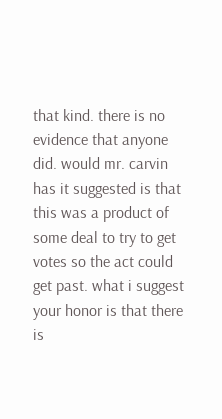that kind. there is no evidence that anyone did. would mr. carvin has it suggested is that this was a product of some deal to try to get votes so the act could get past. what i suggest your honor is that there is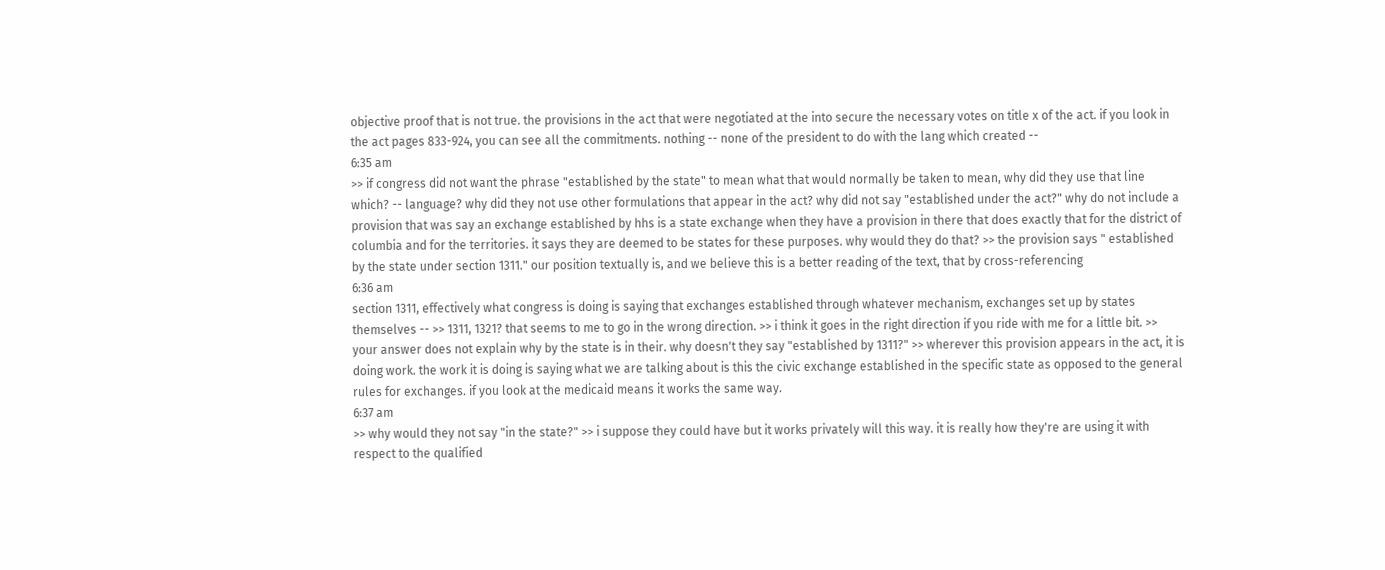objective proof that is not true. the provisions in the act that were negotiated at the into secure the necessary votes on title x of the act. if you look in the act pages 833-924, you can see all the commitments. nothing -- none of the president to do with the lang which created --
6:35 am
>> if congress did not want the phrase "established by the state" to mean what that would normally be taken to mean, why did they use that line which? -- language? why did they not use other formulations that appear in the act? why did not say "established under the act?" why do not include a provision that was say an exchange established by hhs is a state exchange when they have a provision in there that does exactly that for the district of columbia and for the territories. it says they are deemed to be states for these purposes. why would they do that? >> the provision says " established by the state under section 1311." our position textually is, and we believe this is a better reading of the text, that by cross-referencing
6:36 am
section 1311, effectively what congress is doing is saying that exchanges established through whatever mechanism, exchanges set up by states themselves -- >> 1311, 1321? that seems to me to go in the wrong direction. >> i think it goes in the right direction if you ride with me for a little bit. >> your answer does not explain why by the state is in their. why doesn't they say "established by 1311?" >> wherever this provision appears in the act, it is doing work. the work it is doing is saying what we are talking about is this the civic exchange established in the specific state as opposed to the general rules for exchanges. if you look at the medicaid means it works the same way.
6:37 am
>> why would they not say "in the state?" >> i suppose they could have but it works privately will this way. it is really how they're are using it with respect to the qualified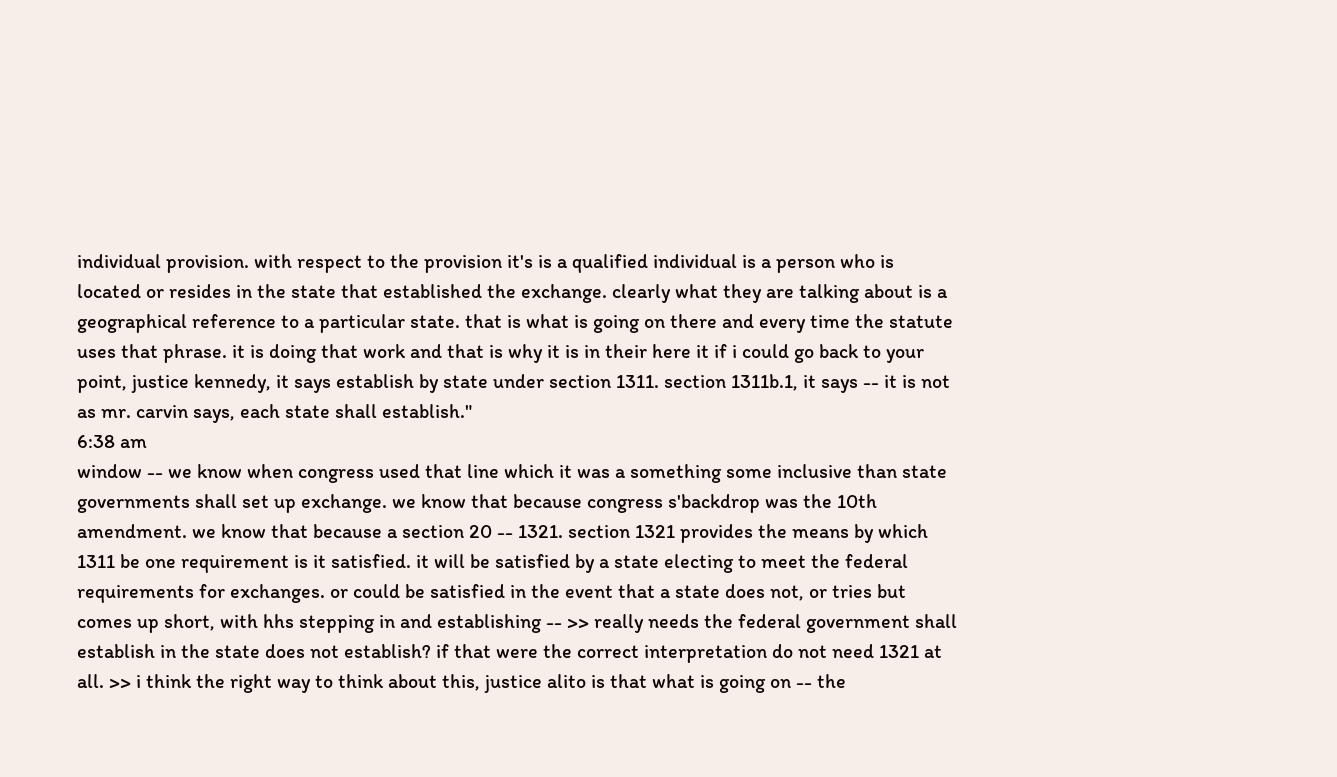individual provision. with respect to the provision it's is a qualified individual is a person who is located or resides in the state that established the exchange. clearly what they are talking about is a geographical reference to a particular state. that is what is going on there and every time the statute uses that phrase. it is doing that work and that is why it is in their here it if i could go back to your point, justice kennedy, it says establish by state under section 1311. section 1311b.1, it says -- it is not as mr. carvin says, each state shall establish."
6:38 am
window -- we know when congress used that line which it was a something some inclusive than state governments shall set up exchange. we know that because congress s'backdrop was the 10th amendment. we know that because a section 20 -- 1321. section 1321 provides the means by which 1311 be one requirement is it satisfied. it will be satisfied by a state electing to meet the federal requirements for exchanges. or could be satisfied in the event that a state does not, or tries but comes up short, with hhs stepping in and establishing -- >> really needs the federal government shall establish in the state does not establish? if that were the correct interpretation do not need 1321 at all. >> i think the right way to think about this, justice alito is that what is going on -- the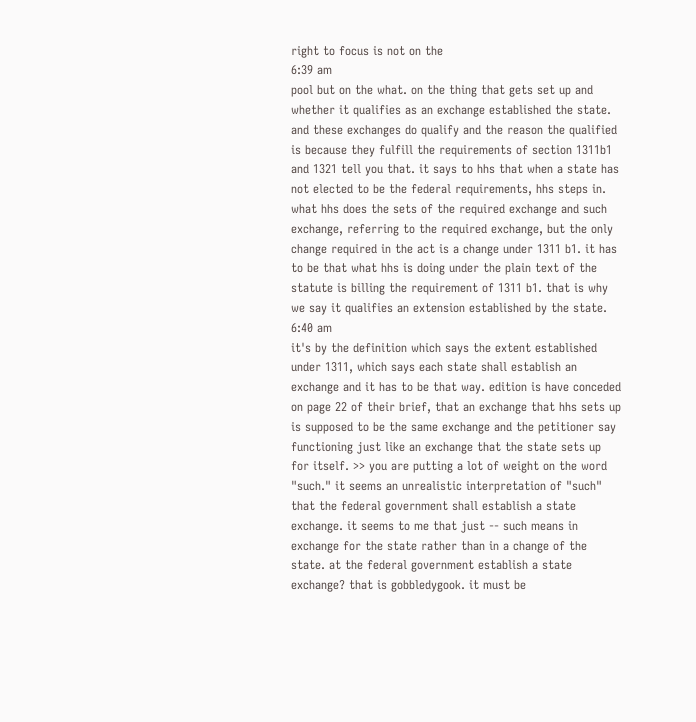right to focus is not on the
6:39 am
pool but on the what. on the thing that gets set up and whether it qualifies as an exchange established the state. and these exchanges do qualify and the reason the qualified is because they fulfill the requirements of section 1311b1 and 1321 tell you that. it says to hhs that when a state has not elected to be the federal requirements, hhs steps in. what hhs does the sets of the required exchange and such exchange, referring to the required exchange, but the only change required in the act is a change under 1311 b1. it has to be that what hhs is doing under the plain text of the statute is billing the requirement of 1311 b1. that is why we say it qualifies an extension established by the state.
6:40 am
it's by the definition which says the extent established under 1311, which says each state shall establish an exchange and it has to be that way. edition is have conceded on page 22 of their brief, that an exchange that hhs sets up is supposed to be the same exchange and the petitioner say functioning just like an exchange that the state sets up for itself. >> you are putting a lot of weight on the word "such." it seems an unrealistic interpretation of "such" that the federal government shall establish a state exchange. it seems to me that just -- such means in exchange for the state rather than in a change of the state. at the federal government establish a state exchange? that is gobbledygook. it must be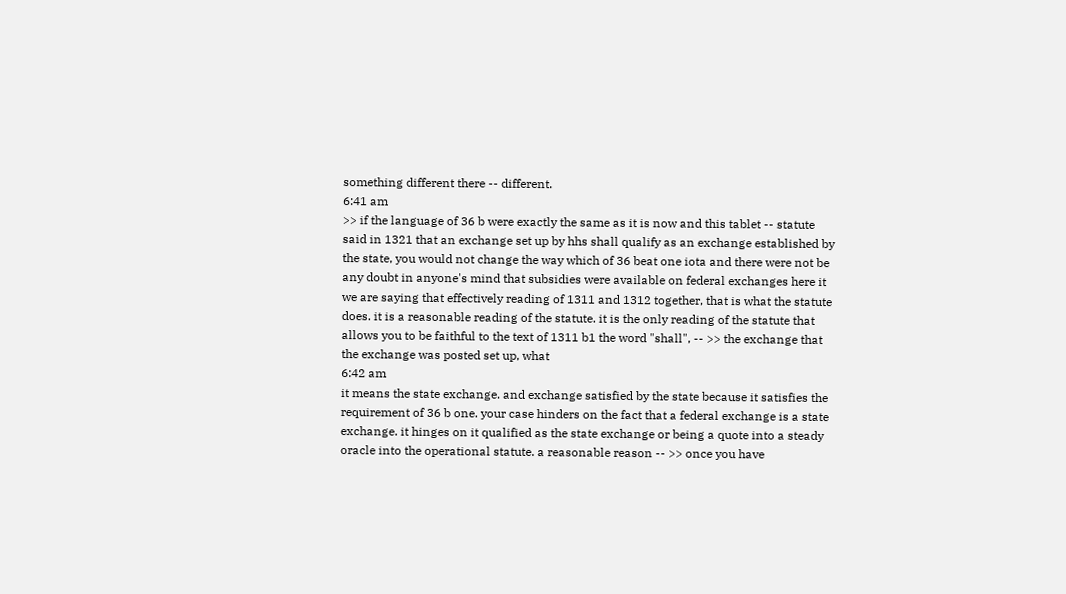something different there -- different.
6:41 am
>> if the language of 36 b were exactly the same as it is now and this tablet -- statute said in 1321 that an exchange set up by hhs shall qualify as an exchange established by the state, you would not change the way which of 36 beat one iota and there were not be any doubt in anyone's mind that subsidies were available on federal exchanges here it we are saying that effectively reading of 1311 and 1312 together, that is what the statute does. it is a reasonable reading of the statute. it is the only reading of the statute that allows you to be faithful to the text of 1311 b1 the word "shall", -- >> the exchange that the exchange was posted set up, what
6:42 am
it means the state exchange. and exchange satisfied by the state because it satisfies the requirement of 36 b one. your case hinders on the fact that a federal exchange is a state exchange. it hinges on it qualified as the state exchange or being a quote into a steady oracle into the operational statute. a reasonable reason -- >> once you have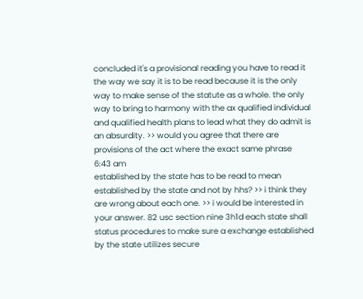concluded it's a provisional reading you have to read it the way we say it is to be read because it is the only way to make sense of the statute as a whole. the only way to bring to harmony with the ax qualified individual and qualified health plans to lead what they do admit is an absurdity. >> would you agree that there are provisions of the act where the exact same phrase
6:43 am
established by the state has to be read to mean established by the state and not by hhs? >> i think they are wrong about each one. >> i would be interested in your answer. 82 usc section nine 3h1d each state shall status procedures to make sure a exchange established by the state utilizes secure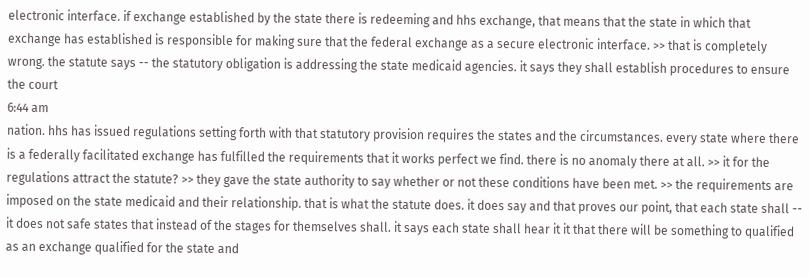electronic interface. if exchange established by the state there is redeeming and hhs exchange, that means that the state in which that exchange has established is responsible for making sure that the federal exchange as a secure electronic interface. >> that is completely wrong. the statute says -- the statutory obligation is addressing the state medicaid agencies. it says they shall establish procedures to ensure the court
6:44 am
nation. hhs has issued regulations setting forth with that statutory provision requires the states and the circumstances. every state where there is a federally facilitated exchange has fulfilled the requirements that it works perfect we find. there is no anomaly there at all. >> it for the regulations attract the statute? >> they gave the state authority to say whether or not these conditions have been met. >> the requirements are imposed on the state medicaid and their relationship. that is what the statute does. it does say and that proves our point, that each state shall -- it does not safe states that instead of the stages for themselves shall. it says each state shall hear it it that there will be something to qualified as an exchange qualified for the state and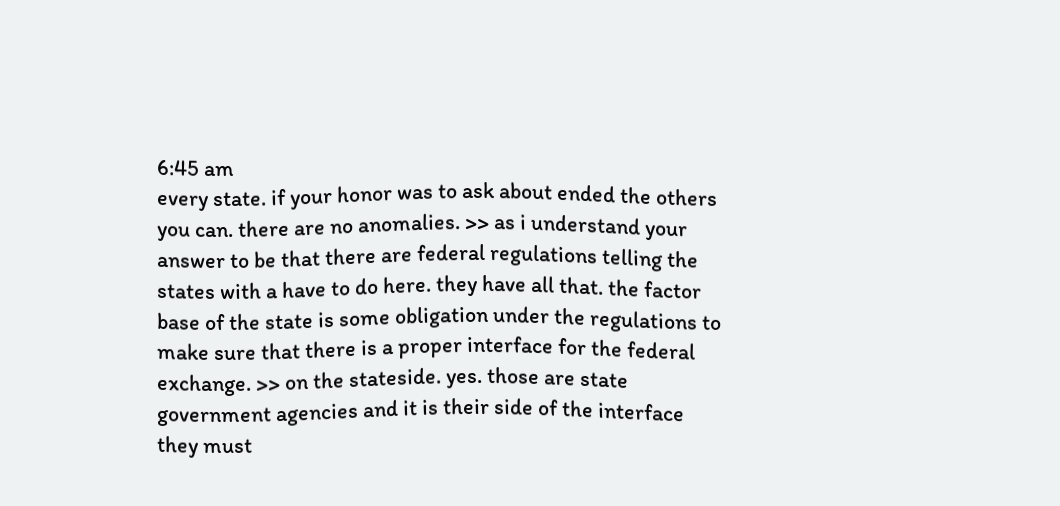6:45 am
every state. if your honor was to ask about ended the others you can. there are no anomalies. >> as i understand your answer to be that there are federal regulations telling the states with a have to do here. they have all that. the factor base of the state is some obligation under the regulations to make sure that there is a proper interface for the federal exchange. >> on the stateside. yes. those are state government agencies and it is their side of the interface they must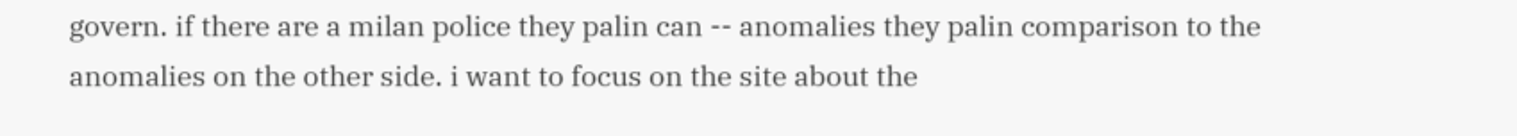govern. if there are a milan police they palin can -- anomalies they palin comparison to the anomalies on the other side. i want to focus on the site about the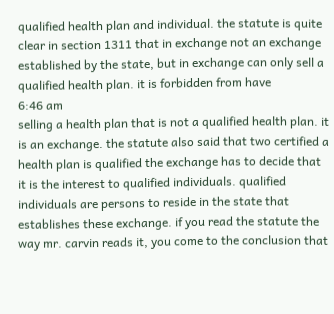qualified health plan and individual. the statute is quite clear in section 1311 that in exchange not an exchange established by the state, but in exchange can only sell a qualified health plan. it is forbidden from have
6:46 am
selling a health plan that is not a qualified health plan. it is an exchange. the statute also said that two certified a health plan is qualified the exchange has to decide that it is the interest to qualified individuals. qualified individuals are persons to reside in the state that establishes these exchange. if you read the statute the way mr. carvin reads it, you come to the conclusion that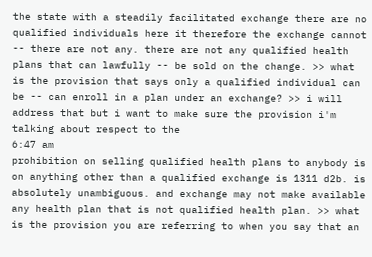the state with a steadily facilitated exchange there are no qualified individuals here it therefore the exchange cannot -- there are not any. there are not any qualified health plans that can lawfully -- be sold on the change. >> what is the provision that says only a qualified individual can be -- can enroll in a plan under an exchange? >> i will address that but i want to make sure the provision i'm talking about respect to the
6:47 am
prohibition on selling qualified health plans to anybody is on anything other than a qualified exchange is 1311 d2b. is absolutely unambiguous. and exchange may not make available any health plan that is not qualified health plan. >> what is the provision you are referring to when you say that an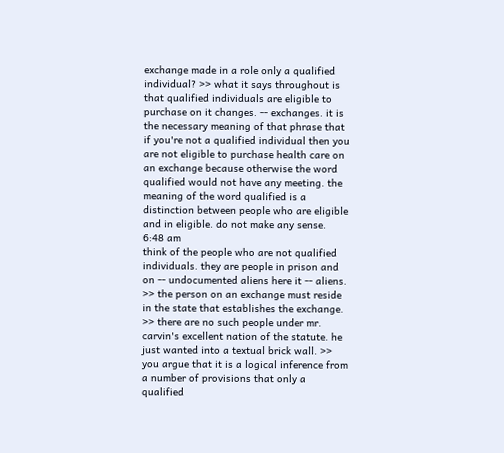exchange made in a role only a qualified individual? >> what it says throughout is that qualified individuals are eligible to purchase on it changes. -- exchanges. it is the necessary meaning of that phrase that if you're not a qualified individual then you are not eligible to purchase health care on an exchange because otherwise the word qualified would not have any meeting. the meaning of the word qualified is a distinction between people who are eligible and in eligible. do not make any sense.
6:48 am
think of the people who are not qualified individuals. they are people in prison and on -- undocumented aliens here it -- aliens. >> the person on an exchange must reside in the state that establishes the exchange. >> there are no such people under mr. carvin's excellent nation of the statute. he just wanted into a textual brick wall. >> you argue that it is a logical inference from a number of provisions that only a qualified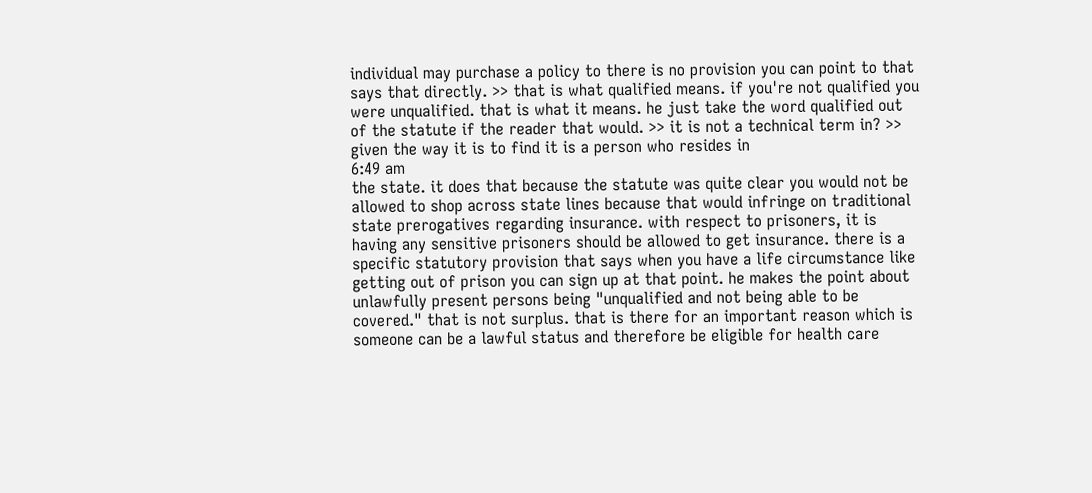individual may purchase a policy to there is no provision you can point to that says that directly. >> that is what qualified means. if you're not qualified you were unqualified. that is what it means. he just take the word qualified out of the statute if the reader that would. >> it is not a technical term in? >> given the way it is to find it is a person who resides in
6:49 am
the state. it does that because the statute was quite clear you would not be allowed to shop across state lines because that would infringe on traditional state prerogatives regarding insurance. with respect to prisoners, it is having any sensitive prisoners should be allowed to get insurance. there is a specific statutory provision that says when you have a life circumstance like getting out of prison you can sign up at that point. he makes the point about unlawfully present persons being "unqualified and not being able to be covered." that is not surplus. that is there for an important reason which is someone can be a lawful status and therefore be eligible for health care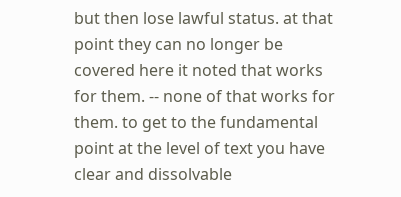but then lose lawful status. at that point they can no longer be covered here it noted that works for them. -- none of that works for them. to get to the fundamental point at the level of text you have clear and dissolvable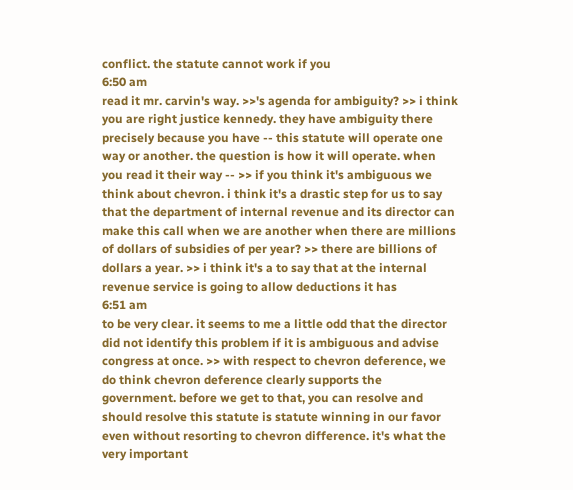conflict. the statute cannot work if you
6:50 am
read it mr. carvin's way. >>'s agenda for ambiguity? >> i think you are right justice kennedy. they have ambiguity there precisely because you have -- this statute will operate one way or another. the question is how it will operate. when you read it their way -- >> if you think it's ambiguous we think about chevron. i think it's a drastic step for us to say that the department of internal revenue and its director can make this call when we are another when there are millions of dollars of subsidies of per year? >> there are billions of dollars a year. >> i think it's a to say that at the internal revenue service is going to allow deductions it has
6:51 am
to be very clear. it seems to me a little odd that the director did not identify this problem if it is ambiguous and advise congress at once. >> with respect to chevron deference, we do think chevron deference clearly supports the government. before we get to that, you can resolve and should resolve this statute is statute winning in our favor even without resorting to chevron difference. it's what the very important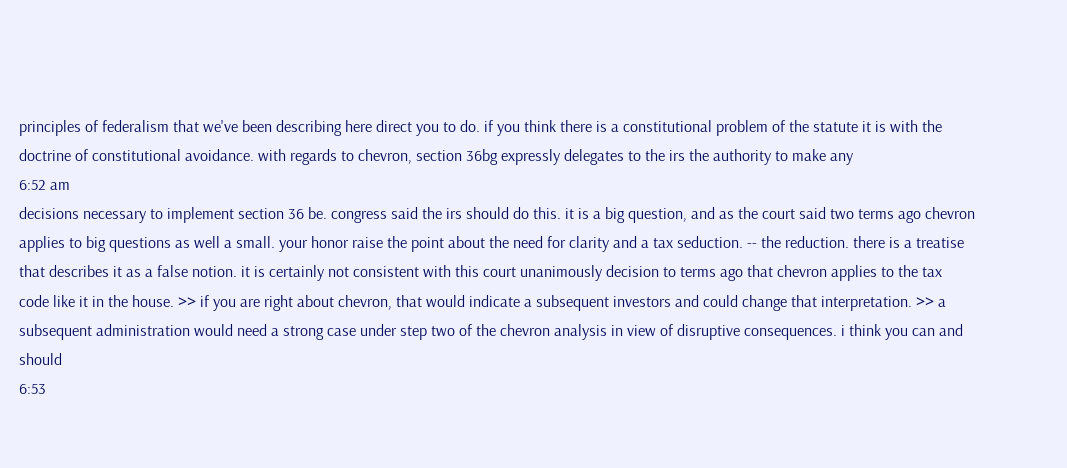principles of federalism that we've been describing here direct you to do. if you think there is a constitutional problem of the statute it is with the doctrine of constitutional avoidance. with regards to chevron, section 36bg expressly delegates to the irs the authority to make any
6:52 am
decisions necessary to implement section 36 be. congress said the irs should do this. it is a big question, and as the court said two terms ago chevron applies to big questions as well a small. your honor raise the point about the need for clarity and a tax seduction. -- the reduction. there is a treatise that describes it as a false notion. it is certainly not consistent with this court unanimously decision to terms ago that chevron applies to the tax code like it in the house. >> if you are right about chevron, that would indicate a subsequent investors and could change that interpretation. >> a subsequent administration would need a strong case under step two of the chevron analysis in view of disruptive consequences. i think you can and should
6:53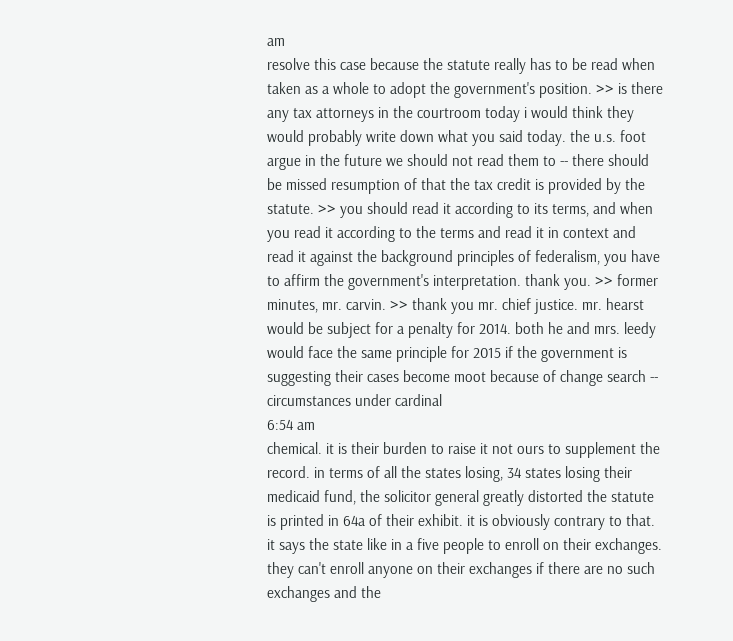am
resolve this case because the statute really has to be read when taken as a whole to adopt the government's position. >> is there any tax attorneys in the courtroom today i would think they would probably write down what you said today. the u.s. foot argue in the future we should not read them to -- there should be missed resumption of that the tax credit is provided by the statute. >> you should read it according to its terms, and when you read it according to the terms and read it in context and read it against the background principles of federalism, you have to affirm the government's interpretation. thank you. >> former minutes, mr. carvin. >> thank you mr. chief justice. mr. hearst would be subject for a penalty for 2014. both he and mrs. leedy would face the same principle for 2015 if the government is suggesting their cases become moot because of change search -- circumstances under cardinal
6:54 am
chemical. it is their burden to raise it not ours to supplement the record. in terms of all the states losing, 34 states losing their medicaid fund, the solicitor general greatly distorted the statute is printed in 64a of their exhibit. it is obviously contrary to that. it says the state like in a five people to enroll on their exchanges. they can't enroll anyone on their exchanges if there are no such exchanges and the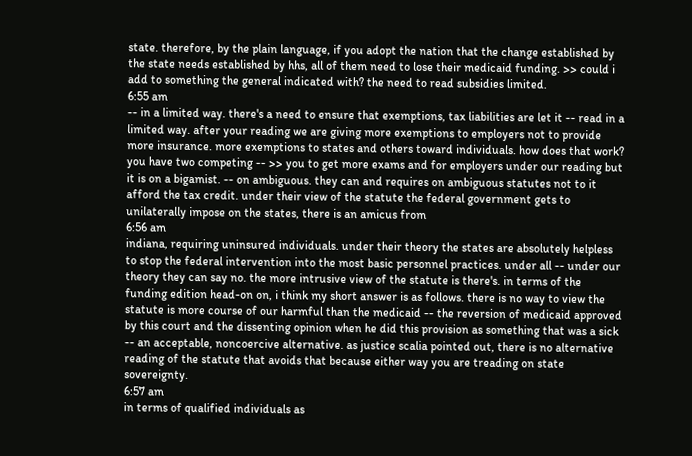state. therefore, by the plain language, if you adopt the nation that the change established by the state needs established by hhs, all of them need to lose their medicaid funding. >> could i add to something the general indicated with? the need to read subsidies limited.
6:55 am
-- in a limited way. there's a need to ensure that exemptions, tax liabilities are let it -- read in a limited way. after your reading we are giving more exemptions to employers not to provide more insurance. more exemptions to states and others toward individuals. how does that work? you have two competing -- >> you to get more exams and for employers under our reading but it is on a bigamist. -- on ambiguous. they can and requires on ambiguous statutes not to it afford the tax credit. under their view of the statute the federal government gets to unilaterally impose on the states, there is an amicus from
6:56 am
indiana, requiring uninsured individuals. under their theory the states are absolutely helpless to stop the federal intervention into the most basic personnel practices. under all -- under our theory they can say no. the more intrusive view of the statute is there's. in terms of the funding edition head-on on, i think my short answer is as follows. there is no way to view the statute is more course of our harmful than the medicaid -- the reversion of medicaid approved by this court and the dissenting opinion when he did this provision as something that was a sick -- an acceptable, noncoercive alternative. as justice scalia pointed out, there is no alternative reading of the statute that avoids that because either way you are treading on state sovereignty.
6:57 am
in terms of qualified individuals as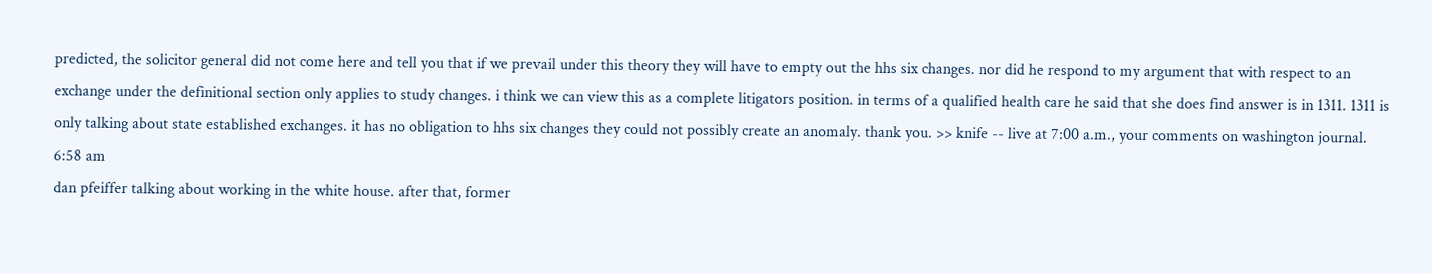predicted, the solicitor general did not come here and tell you that if we prevail under this theory they will have to empty out the hhs six changes. nor did he respond to my argument that with respect to an exchange under the definitional section only applies to study changes. i think we can view this as a complete litigators position. in terms of a qualified health care he said that she does find answer is in 1311. 1311 is only talking about state established exchanges. it has no obligation to hhs six changes they could not possibly create an anomaly. thank you. >> knife -- live at 7:00 a.m., your comments on washington journal.
6:58 am
dan pfeiffer talking about working in the white house. after that, former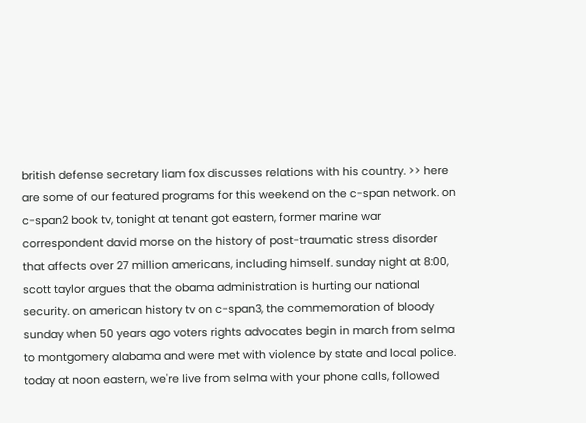british defense secretary liam fox discusses relations with his country. >> here are some of our featured programs for this weekend on the c-span network. on c-span2 book tv, tonight at tenant got eastern, former marine war correspondent david morse on the history of post-traumatic stress disorder that affects over 27 million americans, including himself. sunday night at 8:00, scott taylor argues that the obama administration is hurting our national security. on american history tv on c-span3, the commemoration of bloody sunday when 50 years ago voters rights advocates begin in march from selma to montgomery alabama and were met with violence by state and local police. today at noon eastern, we're live from selma with your phone calls, followed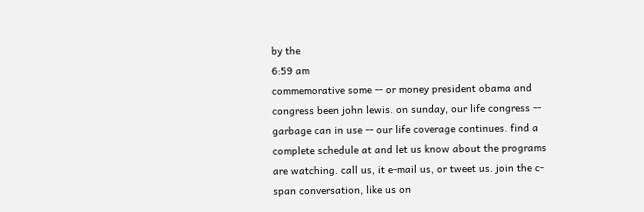by the
6:59 am
commemorative some -- or money president obama and congress been john lewis. on sunday, our life congress -- garbage can in use -- our life coverage continues. find a complete schedule at and let us know about the programs are watching. call us, it e-mail us, or tweet us. join the c-span conversation, like us on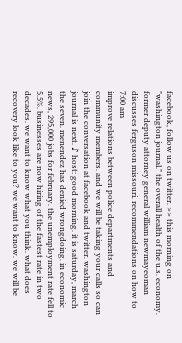facebook, follow us on twitter. >> this morning on "washington journal." the overall health of the u.s. economy. former deputy attorney general william newmayeoman discusses ferguson missouri. recommendations on how to
7:00 am
improve relations between police departments and community members. and we will be taking your calls so can join the conversation at facebook and twitter. washington journal is next. ♪ host: good morning. it is saturday, march the seven. menendez has denied wrongdoing. in economic news, 295,000 jobs for february. the unemployment rate fell to 5.5%. businesses are now hiring of the fastest rate in two decades. we want to know what you think. what does recovery look like to you? we want to know. we will be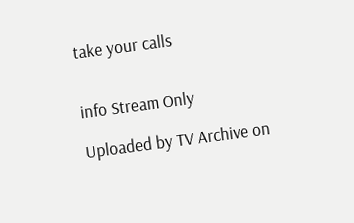take your calls


info Stream Only

Uploaded by TV Archive on